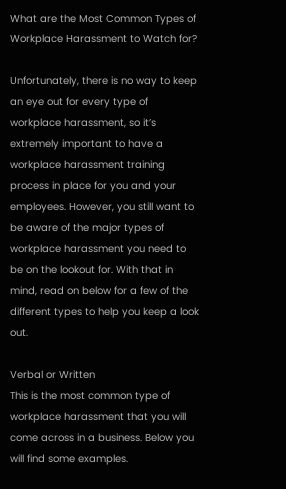What are the Most Common Types of Workplace Harassment to Watch for?

Unfortunately, there is no way to keep an eye out for every type of workplace harassment, so it’s extremely important to have a workplace harassment training process in place for you and your employees. However, you still want to be aware of the major types of workplace harassment you need to be on the lookout for. With that in mind, read on below for a few of the different types to help you keep a look out.

Verbal or Written
This is the most common type of workplace harassment that you will come across in a business. Below you will find some examples.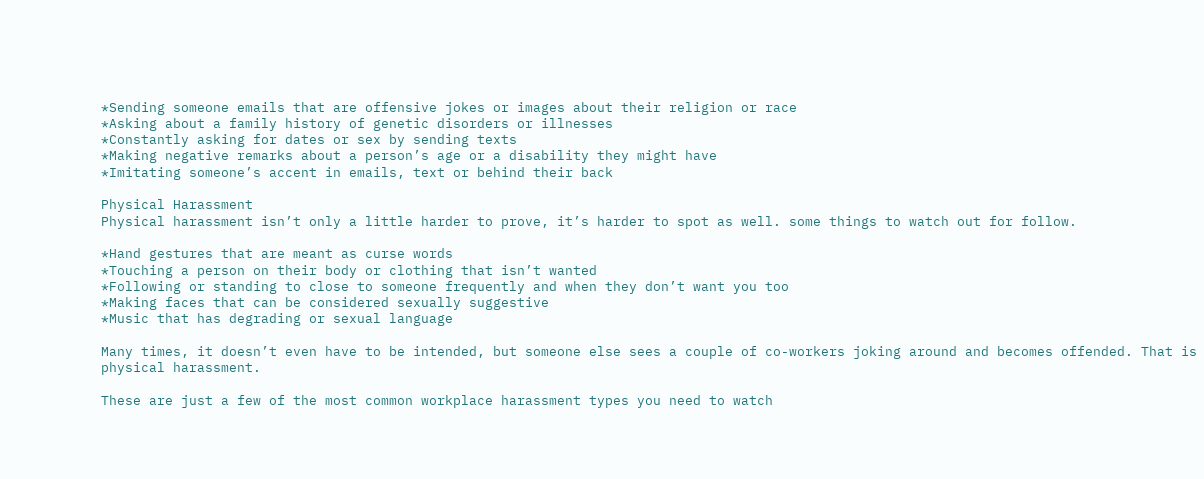*Sending someone emails that are offensive jokes or images about their religion or race
*Asking about a family history of genetic disorders or illnesses
*Constantly asking for dates or sex by sending texts
*Making negative remarks about a person’s age or a disability they might have
*Imitating someone’s accent in emails, text or behind their back

Physical Harassment
Physical harassment isn’t only a little harder to prove, it’s harder to spot as well. some things to watch out for follow.

*Hand gestures that are meant as curse words
*Touching a person on their body or clothing that isn’t wanted
*Following or standing to close to someone frequently and when they don’t want you too
*Making faces that can be considered sexually suggestive
*Music that has degrading or sexual language

Many times, it doesn’t even have to be intended, but someone else sees a couple of co-workers joking around and becomes offended. That is physical harassment.

These are just a few of the most common workplace harassment types you need to watch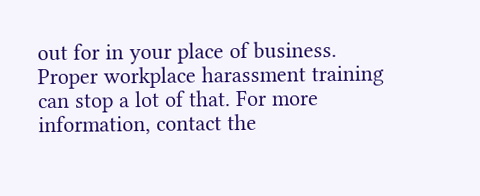out for in your place of business. Proper workplace harassment training can stop a lot of that. For more information, contact the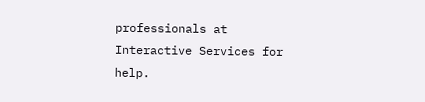professionals at Interactive Services for help.